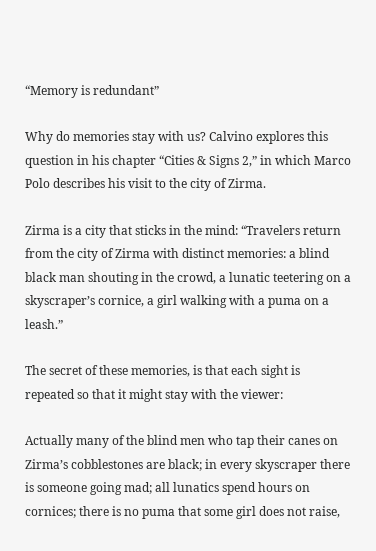“Memory is redundant”

Why do memories stay with us? Calvino explores this question in his chapter “Cities & Signs 2,” in which Marco Polo describes his visit to the city of Zirma.

Zirma is a city that sticks in the mind: “Travelers return from the city of Zirma with distinct memories: a blind black man shouting in the crowd, a lunatic teetering on a skyscraper’s cornice, a girl walking with a puma on a leash.”

The secret of these memories, is that each sight is repeated so that it might stay with the viewer:

Actually many of the blind men who tap their canes on Zirma’s cobblestones are black; in every skyscraper there is someone going mad; all lunatics spend hours on cornices; there is no puma that some girl does not raise,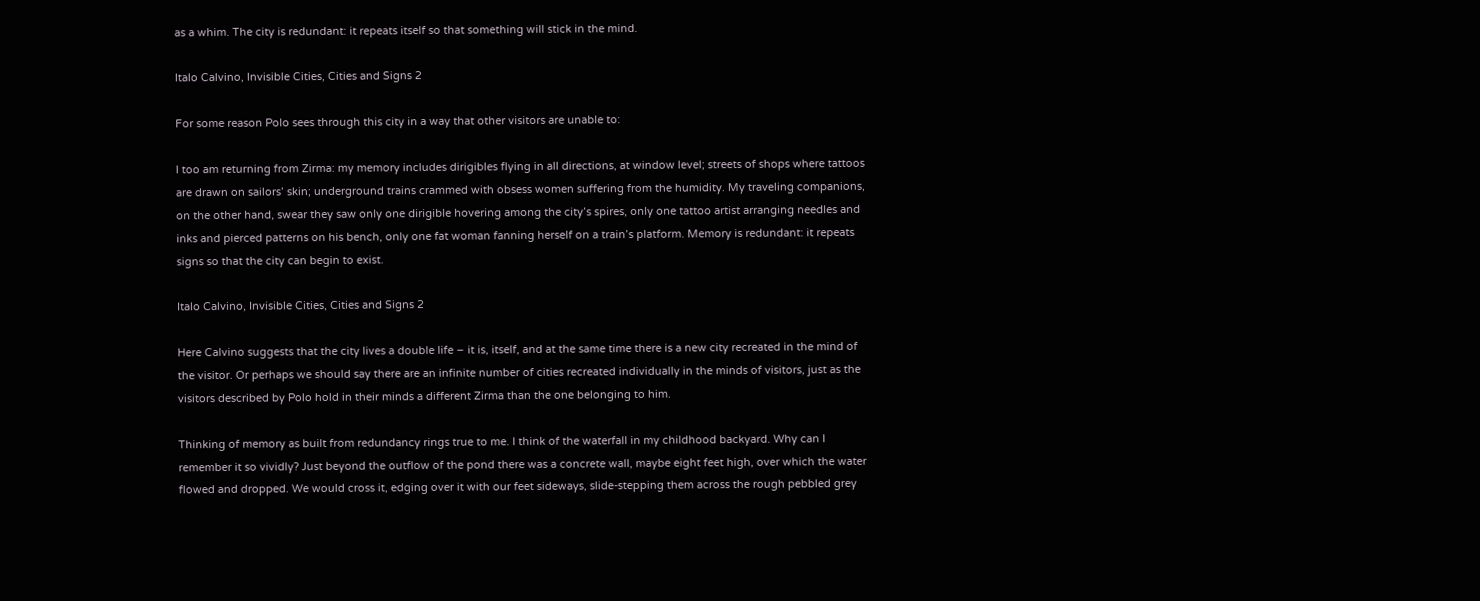as a whim. The city is redundant: it repeats itself so that something will stick in the mind.

Italo Calvino, Invisible Cities, Cities and Signs 2

For some reason Polo sees through this city in a way that other visitors are unable to:

I too am returning from Zirma: my memory includes dirigibles flying in all directions, at window level; streets of shops where tattoos are drawn on sailors’ skin; underground trains crammed with obsess women suffering from the humidity. My traveling companions, on the other hand, swear they saw only one dirigible hovering among the city’s spires, only one tattoo artist arranging needles and inks and pierced patterns on his bench, only one fat woman fanning herself on a train’s platform. Memory is redundant: it repeats signs so that the city can begin to exist.

Italo Calvino, Invisible Cities, Cities and Signs 2

Here Calvino suggests that the city lives a double life – it is, itself, and at the same time there is a new city recreated in the mind of the visitor. Or perhaps we should say there are an infinite number of cities recreated individually in the minds of visitors, just as the visitors described by Polo hold in their minds a different Zirma than the one belonging to him.

Thinking of memory as built from redundancy rings true to me. I think of the waterfall in my childhood backyard. Why can I remember it so vividly? Just beyond the outflow of the pond there was a concrete wall, maybe eight feet high, over which the water flowed and dropped. We would cross it, edging over it with our feet sideways, slide-stepping them across the rough pebbled grey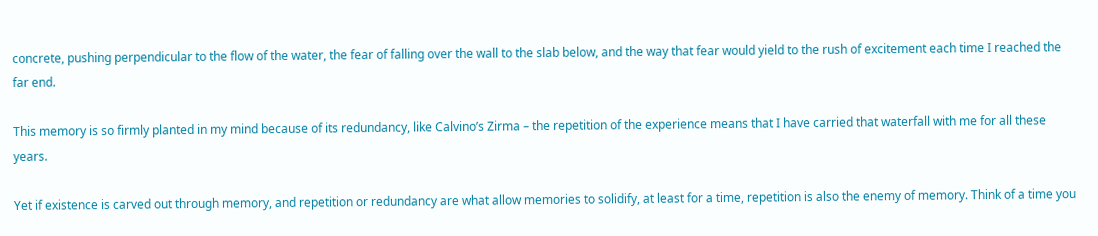concrete, pushing perpendicular to the flow of the water, the fear of falling over the wall to the slab below, and the way that fear would yield to the rush of excitement each time I reached the far end.

This memory is so firmly planted in my mind because of its redundancy, like Calvino’s Zirma – the repetition of the experience means that I have carried that waterfall with me for all these years.

Yet if existence is carved out through memory, and repetition or redundancy are what allow memories to solidify, at least for a time, repetition is also the enemy of memory. Think of a time you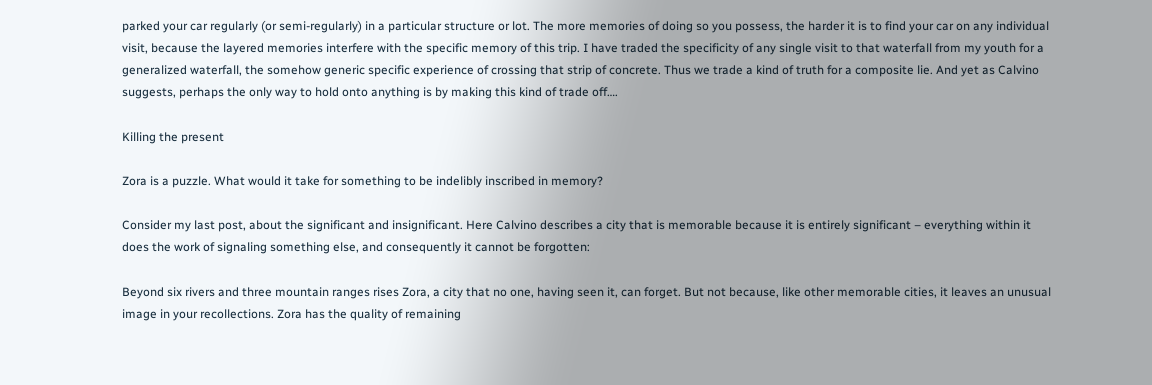parked your car regularly (or semi-regularly) in a particular structure or lot. The more memories of doing so you possess, the harder it is to find your car on any individual visit, because the layered memories interfere with the specific memory of this trip. I have traded the specificity of any single visit to that waterfall from my youth for a generalized waterfall, the somehow generic specific experience of crossing that strip of concrete. Thus we trade a kind of truth for a composite lie. And yet as Calvino suggests, perhaps the only way to hold onto anything is by making this kind of trade off….

Killing the present

Zora is a puzzle. What would it take for something to be indelibly inscribed in memory?

Consider my last post, about the significant and insignificant. Here Calvino describes a city that is memorable because it is entirely significant – everything within it does the work of signaling something else, and consequently it cannot be forgotten:

Beyond six rivers and three mountain ranges rises Zora, a city that no one, having seen it, can forget. But not because, like other memorable cities, it leaves an unusual image in your recollections. Zora has the quality of remaining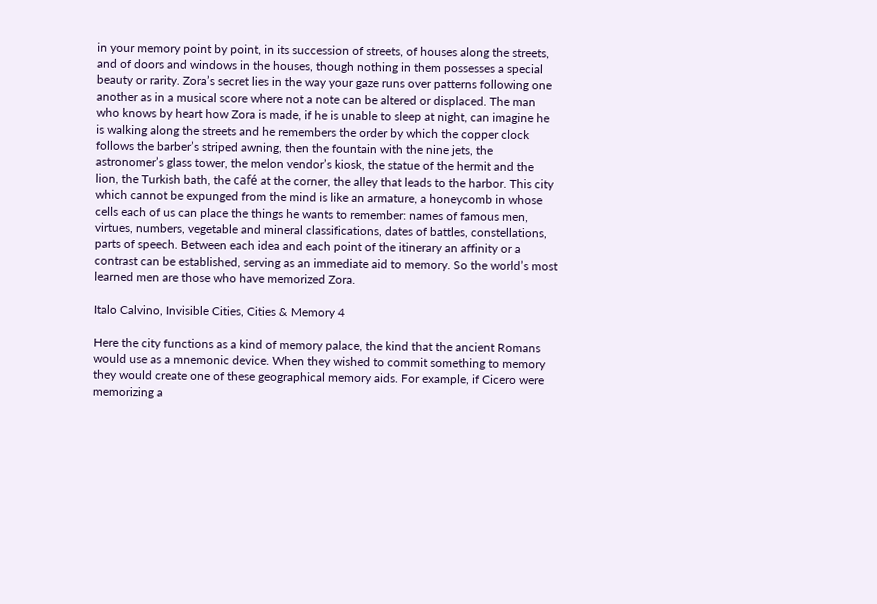in your memory point by point, in its succession of streets, of houses along the streets, and of doors and windows in the houses, though nothing in them possesses a special beauty or rarity. Zora’s secret lies in the way your gaze runs over patterns following one another as in a musical score where not a note can be altered or displaced. The man who knows by heart how Zora is made, if he is unable to sleep at night, can imagine he is walking along the streets and he remembers the order by which the copper clock follows the barber’s striped awning, then the fountain with the nine jets, the astronomer’s glass tower, the melon vendor’s kiosk, the statue of the hermit and the lion, the Turkish bath, the café at the corner, the alley that leads to the harbor. This city which cannot be expunged from the mind is like an armature, a honeycomb in whose cells each of us can place the things he wants to remember: names of famous men, virtues, numbers, vegetable and mineral classifications, dates of battles, constellations, parts of speech. Between each idea and each point of the itinerary an affinity or a contrast can be established, serving as an immediate aid to memory. So the world’s most learned men are those who have memorized Zora.

Italo Calvino, Invisible Cities, Cities & Memory 4

Here the city functions as a kind of memory palace, the kind that the ancient Romans would use as a mnemonic device. When they wished to commit something to memory they would create one of these geographical memory aids. For example, if Cicero were memorizing a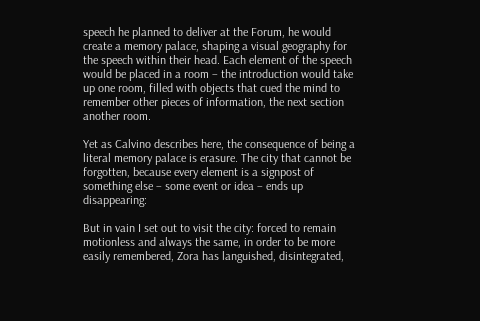speech he planned to deliver at the Forum, he would create a memory palace, shaping a visual geography for the speech within their head. Each element of the speech would be placed in a room – the introduction would take up one room, filled with objects that cued the mind to remember other pieces of information, the next section another room.

Yet as Calvino describes here, the consequence of being a literal memory palace is erasure. The city that cannot be forgotten, because every element is a signpost of something else – some event or idea – ends up disappearing:

But in vain I set out to visit the city: forced to remain motionless and always the same, in order to be more easily remembered, Zora has languished, disintegrated,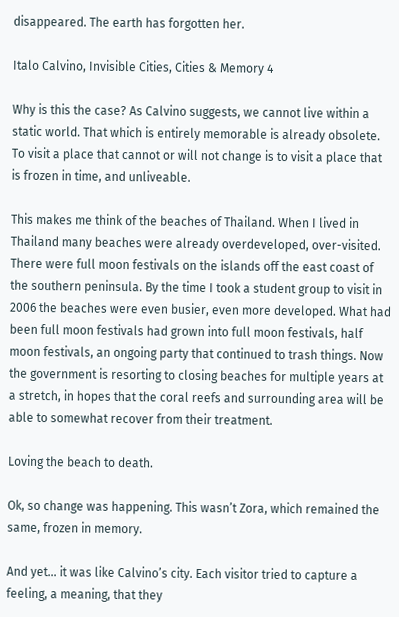disappeared. The earth has forgotten her.

Italo Calvino, Invisible Cities, Cities & Memory 4

Why is this the case? As Calvino suggests, we cannot live within a static world. That which is entirely memorable is already obsolete. To visit a place that cannot or will not change is to visit a place that is frozen in time, and unliveable.

This makes me think of the beaches of Thailand. When I lived in Thailand many beaches were already overdeveloped, over-visited. There were full moon festivals on the islands off the east coast of the southern peninsula. By the time I took a student group to visit in 2006 the beaches were even busier, even more developed. What had been full moon festivals had grown into full moon festivals, half moon festivals, an ongoing party that continued to trash things. Now the government is resorting to closing beaches for multiple years at a stretch, in hopes that the coral reefs and surrounding area will be able to somewhat recover from their treatment.

Loving the beach to death.

Ok, so change was happening. This wasn’t Zora, which remained the same, frozen in memory.

And yet… it was like Calvino’s city. Each visitor tried to capture a feeling, a meaning, that they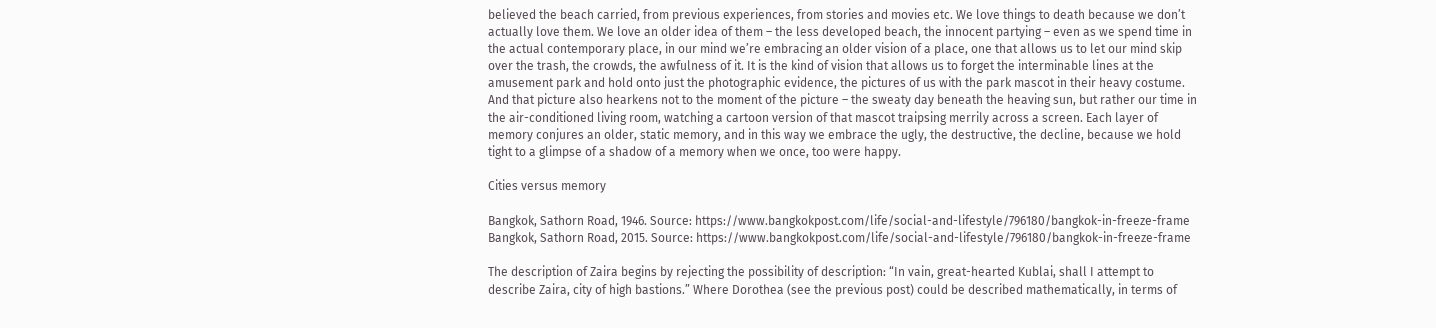believed the beach carried, from previous experiences, from stories and movies etc. We love things to death because we don’t actually love them. We love an older idea of them – the less developed beach, the innocent partying – even as we spend time in the actual contemporary place, in our mind we’re embracing an older vision of a place, one that allows us to let our mind skip over the trash, the crowds, the awfulness of it. It is the kind of vision that allows us to forget the interminable lines at the amusement park and hold onto just the photographic evidence, the pictures of us with the park mascot in their heavy costume. And that picture also hearkens not to the moment of the picture – the sweaty day beneath the heaving sun, but rather our time in the air-conditioned living room, watching a cartoon version of that mascot traipsing merrily across a screen. Each layer of memory conjures an older, static memory, and in this way we embrace the ugly, the destructive, the decline, because we hold tight to a glimpse of a shadow of a memory when we once, too were happy.

Cities versus memory

Bangkok, Sathorn Road, 1946. Source: https://www.bangkokpost.com/life/social-and-lifestyle/796180/bangkok-in-freeze-frame
Bangkok, Sathorn Road, 2015. Source: https://www.bangkokpost.com/life/social-and-lifestyle/796180/bangkok-in-freeze-frame

The description of Zaira begins by rejecting the possibility of description: “In vain, great-hearted Kublai, shall I attempt to describe Zaira, city of high bastions.” Where Dorothea (see the previous post) could be described mathematically, in terms of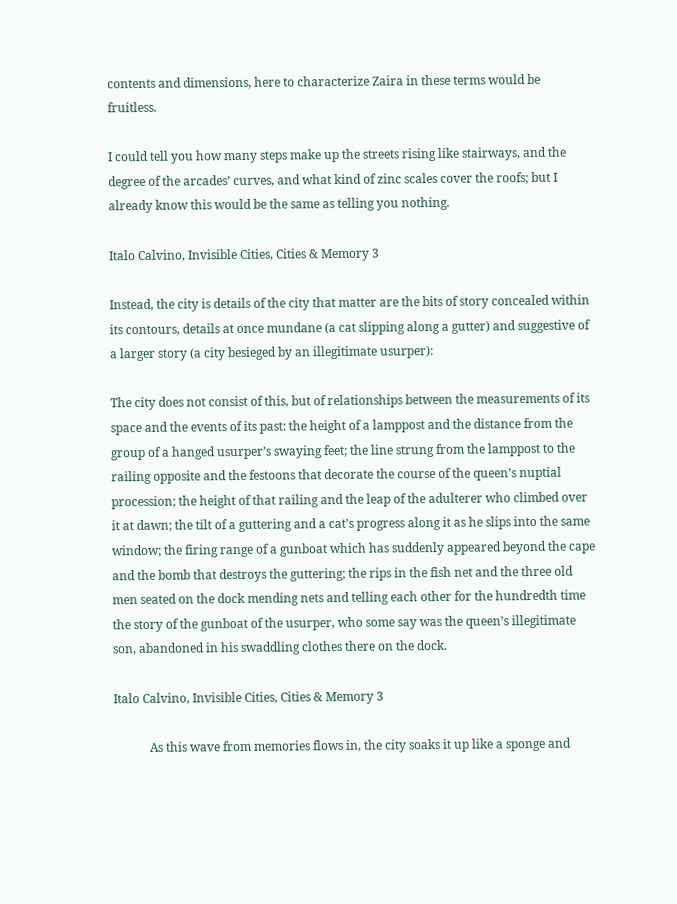contents and dimensions, here to characterize Zaira in these terms would be fruitless.

I could tell you how many steps make up the streets rising like stairways, and the degree of the arcades’ curves, and what kind of zinc scales cover the roofs; but I already know this would be the same as telling you nothing.

Italo Calvino, Invisible Cities, Cities & Memory 3

Instead, the city is details of the city that matter are the bits of story concealed within its contours, details at once mundane (a cat slipping along a gutter) and suggestive of a larger story (a city besieged by an illegitimate usurper):

The city does not consist of this, but of relationships between the measurements of its space and the events of its past: the height of a lamppost and the distance from the group of a hanged usurper’s swaying feet; the line strung from the lamppost to the railing opposite and the festoons that decorate the course of the queen’s nuptial procession; the height of that railing and the leap of the adulterer who climbed over it at dawn; the tilt of a guttering and a cat’s progress along it as he slips into the same window; the firing range of a gunboat which has suddenly appeared beyond the cape and the bomb that destroys the guttering; the rips in the fish net and the three old men seated on the dock mending nets and telling each other for the hundredth time the story of the gunboat of the usurper, who some say was the queen’s illegitimate son, abandoned in his swaddling clothes there on the dock.

Italo Calvino, Invisible Cities, Cities & Memory 3

            As this wave from memories flows in, the city soaks it up like a sponge and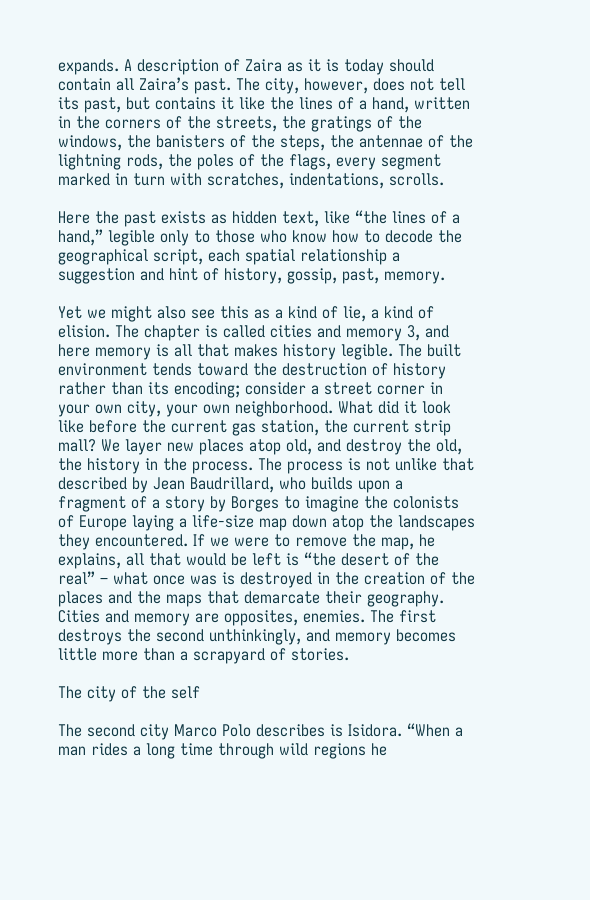expands. A description of Zaira as it is today should contain all Zaira’s past. The city, however, does not tell its past, but contains it like the lines of a hand, written in the corners of the streets, the gratings of the windows, the banisters of the steps, the antennae of the lightning rods, the poles of the flags, every segment marked in turn with scratches, indentations, scrolls.

Here the past exists as hidden text, like “the lines of a hand,” legible only to those who know how to decode the geographical script, each spatial relationship a suggestion and hint of history, gossip, past, memory.

Yet we might also see this as a kind of lie, a kind of elision. The chapter is called cities and memory 3, and here memory is all that makes history legible. The built environment tends toward the destruction of history rather than its encoding; consider a street corner in your own city, your own neighborhood. What did it look like before the current gas station, the current strip mall? We layer new places atop old, and destroy the old, the history in the process. The process is not unlike that described by Jean Baudrillard, who builds upon a fragment of a story by Borges to imagine the colonists of Europe laying a life-size map down atop the landscapes they encountered. If we were to remove the map, he explains, all that would be left is “the desert of the real” – what once was is destroyed in the creation of the places and the maps that demarcate their geography. Cities and memory are opposites, enemies. The first destroys the second unthinkingly, and memory becomes little more than a scrapyard of stories.

The city of the self

The second city Marco Polo describes is Isidora. “When a man rides a long time through wild regions he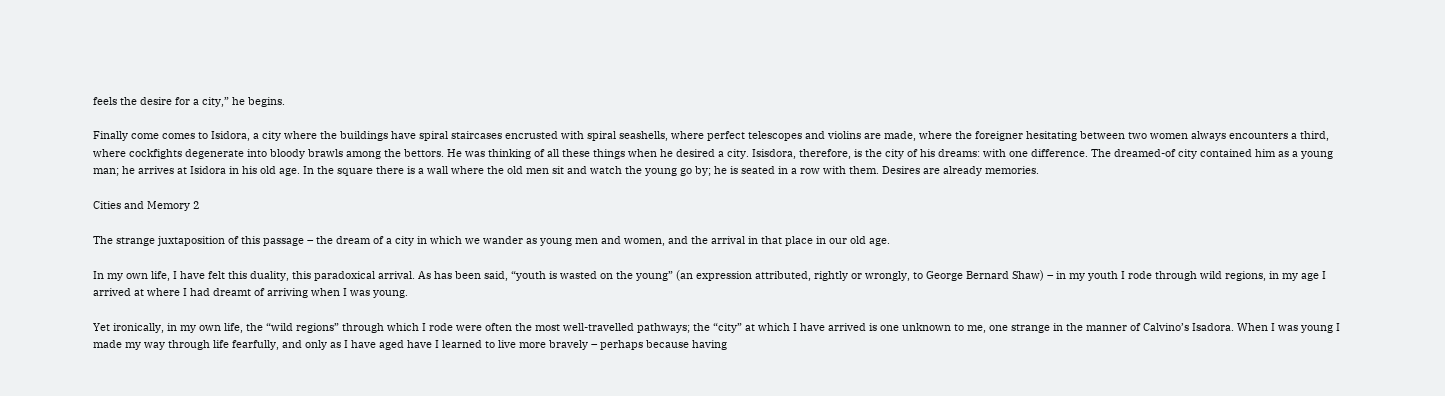feels the desire for a city,” he begins.

Finally come comes to Isidora, a city where the buildings have spiral staircases encrusted with spiral seashells, where perfect telescopes and violins are made, where the foreigner hesitating between two women always encounters a third, where cockfights degenerate into bloody brawls among the bettors. He was thinking of all these things when he desired a city. Isisdora, therefore, is the city of his dreams: with one difference. The dreamed-of city contained him as a young man; he arrives at Isidora in his old age. In the square there is a wall where the old men sit and watch the young go by; he is seated in a row with them. Desires are already memories.

Cities and Memory 2

The strange juxtaposition of this passage – the dream of a city in which we wander as young men and women, and the arrival in that place in our old age.

In my own life, I have felt this duality, this paradoxical arrival. As has been said, “youth is wasted on the young” (an expression attributed, rightly or wrongly, to George Bernard Shaw) – in my youth I rode through wild regions, in my age I arrived at where I had dreamt of arriving when I was young.

Yet ironically, in my own life, the “wild regions” through which I rode were often the most well-travelled pathways; the “city” at which I have arrived is one unknown to me, one strange in the manner of Calvino’s Isadora. When I was young I made my way through life fearfully, and only as I have aged have I learned to live more bravely – perhaps because having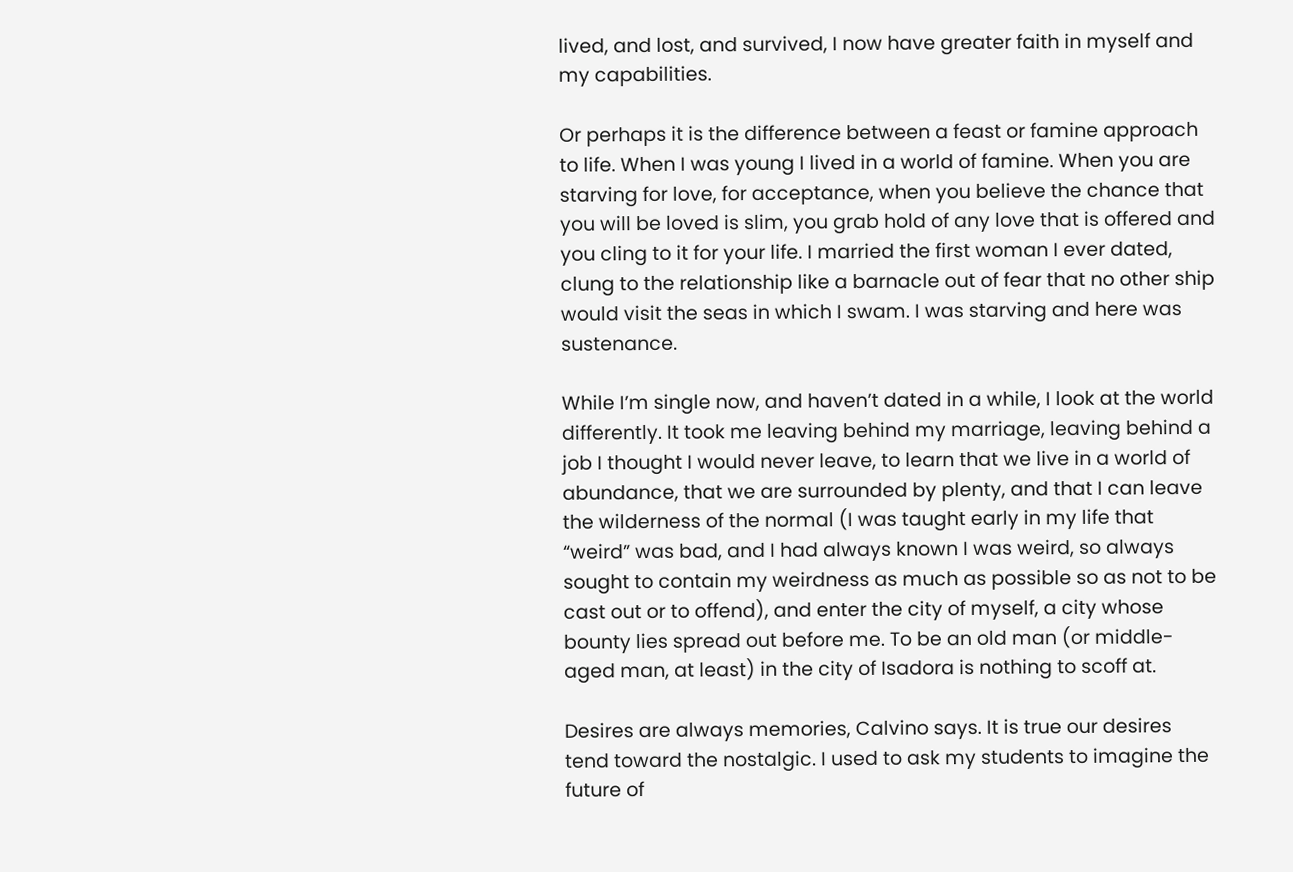lived, and lost, and survived, I now have greater faith in myself and my capabilities.

Or perhaps it is the difference between a feast or famine approach to life. When I was young I lived in a world of famine. When you are starving for love, for acceptance, when you believe the chance that you will be loved is slim, you grab hold of any love that is offered and you cling to it for your life. I married the first woman I ever dated, clung to the relationship like a barnacle out of fear that no other ship would visit the seas in which I swam. I was starving and here was sustenance.

While I’m single now, and haven’t dated in a while, I look at the world differently. It took me leaving behind my marriage, leaving behind a job I thought I would never leave, to learn that we live in a world of abundance, that we are surrounded by plenty, and that I can leave the wilderness of the normal (I was taught early in my life that “weird” was bad, and I had always known I was weird, so always sought to contain my weirdness as much as possible so as not to be cast out or to offend), and enter the city of myself, a city whose bounty lies spread out before me. To be an old man (or middle-aged man, at least) in the city of Isadora is nothing to scoff at.

Desires are always memories, Calvino says. It is true our desires tend toward the nostalgic. I used to ask my students to imagine the future of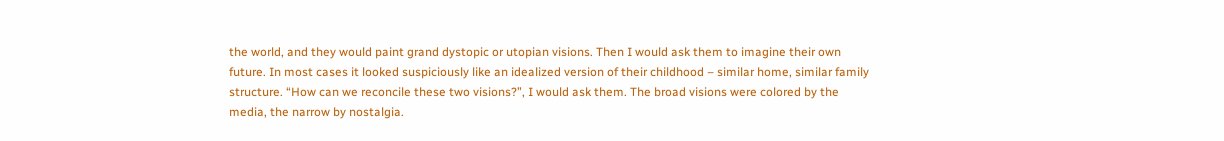the world, and they would paint grand dystopic or utopian visions. Then I would ask them to imagine their own future. In most cases it looked suspiciously like an idealized version of their childhood – similar home, similar family structure. “How can we reconcile these two visions?”, I would ask them. The broad visions were colored by the media, the narrow by nostalgia.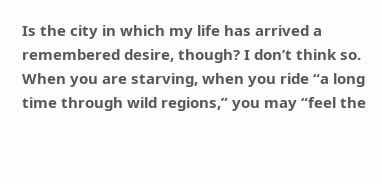Is the city in which my life has arrived a remembered desire, though? I don’t think so. When you are starving, when you ride “a long time through wild regions,” you may “feel the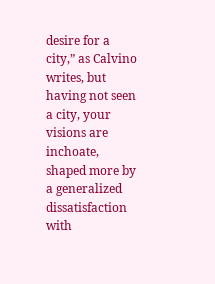desire for a city,” as Calvino writes, but having not seen a city, your visions are inchoate, shaped more by a generalized dissatisfaction with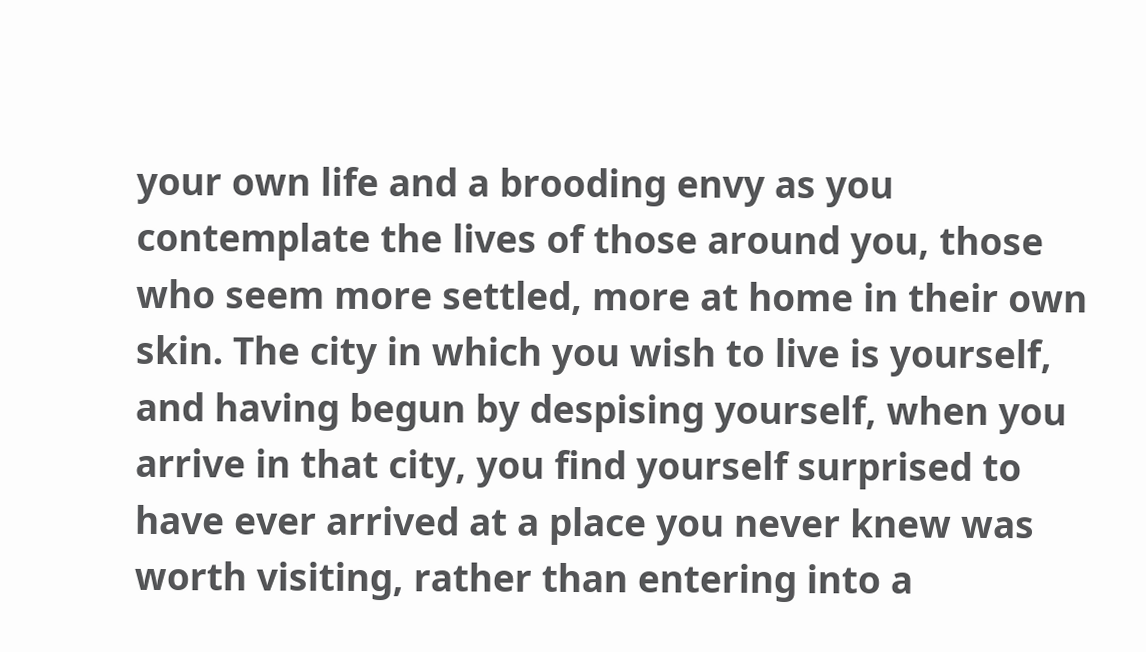your own life and a brooding envy as you contemplate the lives of those around you, those who seem more settled, more at home in their own skin. The city in which you wish to live is yourself, and having begun by despising yourself, when you arrive in that city, you find yourself surprised to have ever arrived at a place you never knew was worth visiting, rather than entering into a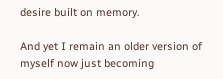desire built on memory.

And yet I remain an older version of myself now just becoming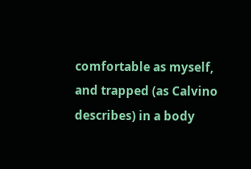comfortable as myself, and trapped (as Calvino describes) in a body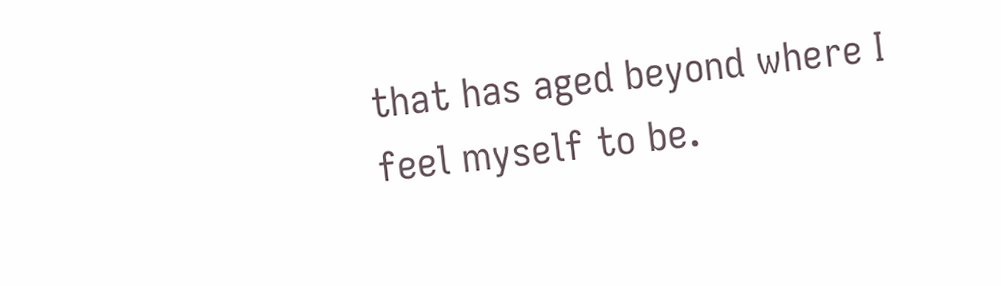that has aged beyond where I feel myself to be.